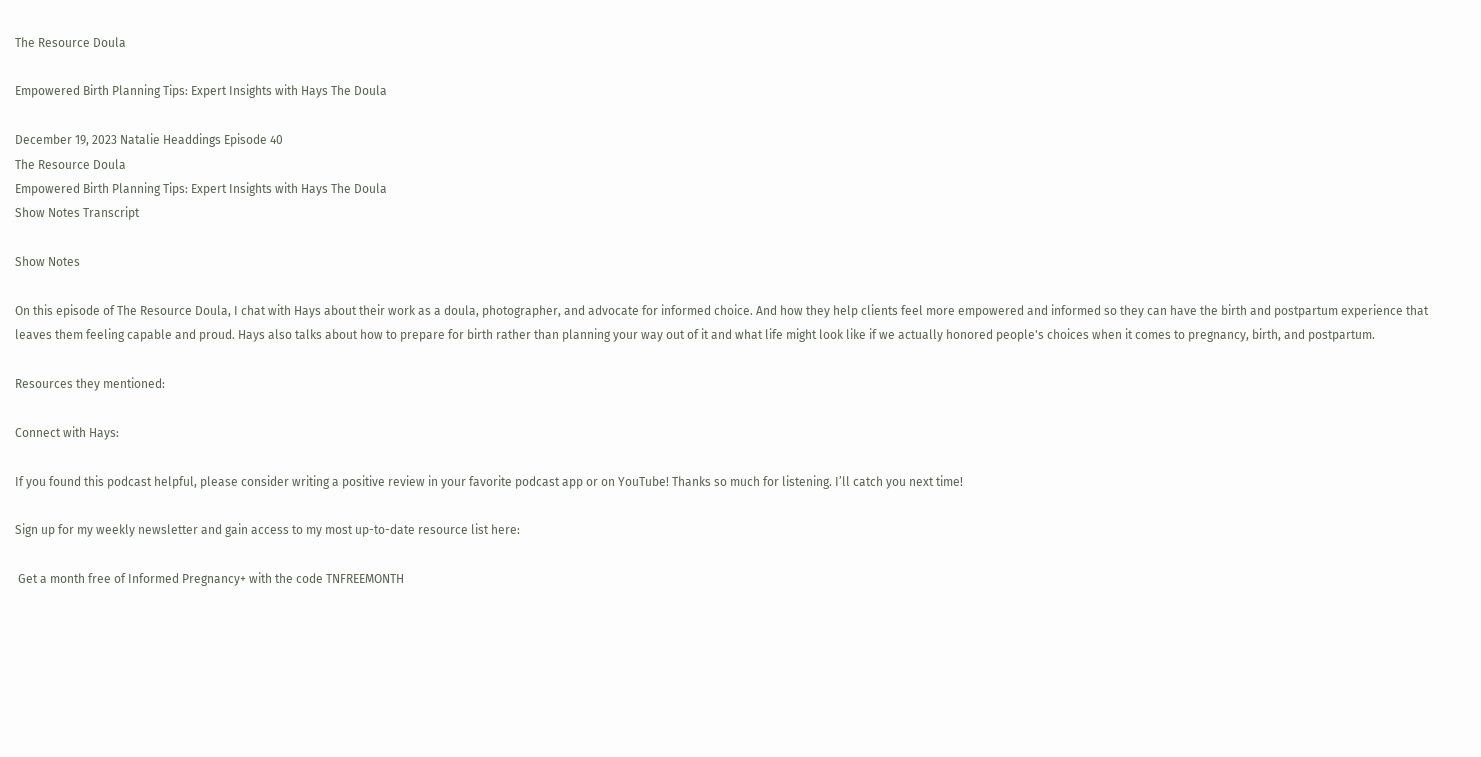The Resource Doula

Empowered Birth Planning Tips: Expert Insights with Hays The Doula

December 19, 2023 Natalie Headdings Episode 40
The Resource Doula
Empowered Birth Planning Tips: Expert Insights with Hays The Doula
Show Notes Transcript

Show Notes

On this episode of The Resource Doula, I chat with Hays about their work as a doula, photographer, and advocate for informed choice. And how they help clients feel more empowered and informed so they can have the birth and postpartum experience that leaves them feeling capable and proud. Hays also talks about how to prepare for birth rather than planning your way out of it and what life might look like if we actually honored people's choices when it comes to pregnancy, birth, and postpartum.

Resources they mentioned:

Connect with Hays:

If you found this podcast helpful, please consider writing a positive review in your favorite podcast app or on YouTube! Thanks so much for listening. I’ll catch you next time!

Sign up for my weekly newsletter and gain access to my most up-to-date resource list here:

 Get a month free of Informed Pregnancy+ with the code TNFREEMONTH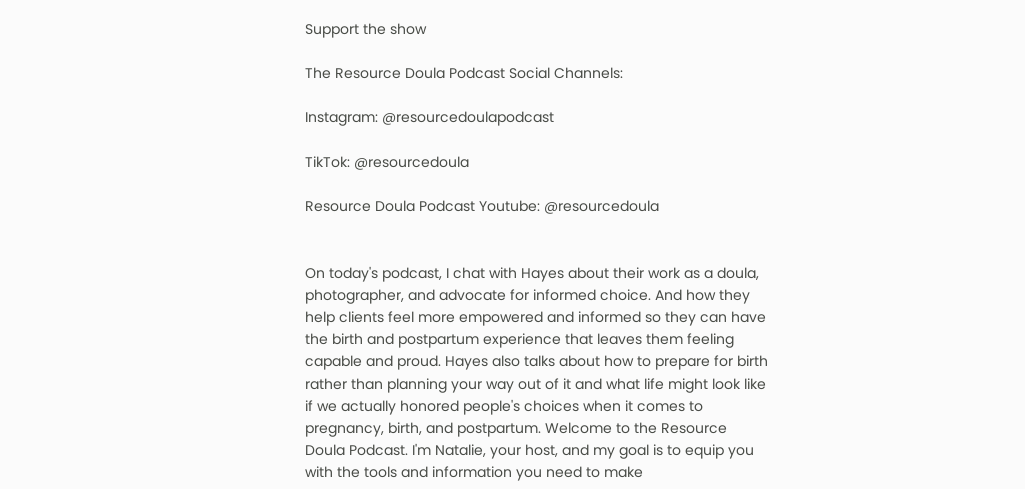Support the show

The Resource Doula Podcast Social Channels:

Instagram: @resourcedoulapodcast

TikTok: @resourcedoula

Resource Doula Podcast Youtube: @resourcedoula


On today's podcast, I chat with Hayes about their work as a doula, photographer, and advocate for informed choice. And how they help clients feel more empowered and informed so they can have the birth and postpartum experience that leaves them feeling capable and proud. Hayes also talks about how to prepare for birth rather than planning your way out of it and what life might look like if we actually honored people's choices when it comes to pregnancy, birth, and postpartum. Welcome to the Resource Doula Podcast. I'm Natalie, your host, and my goal is to equip you with the tools and information you need to make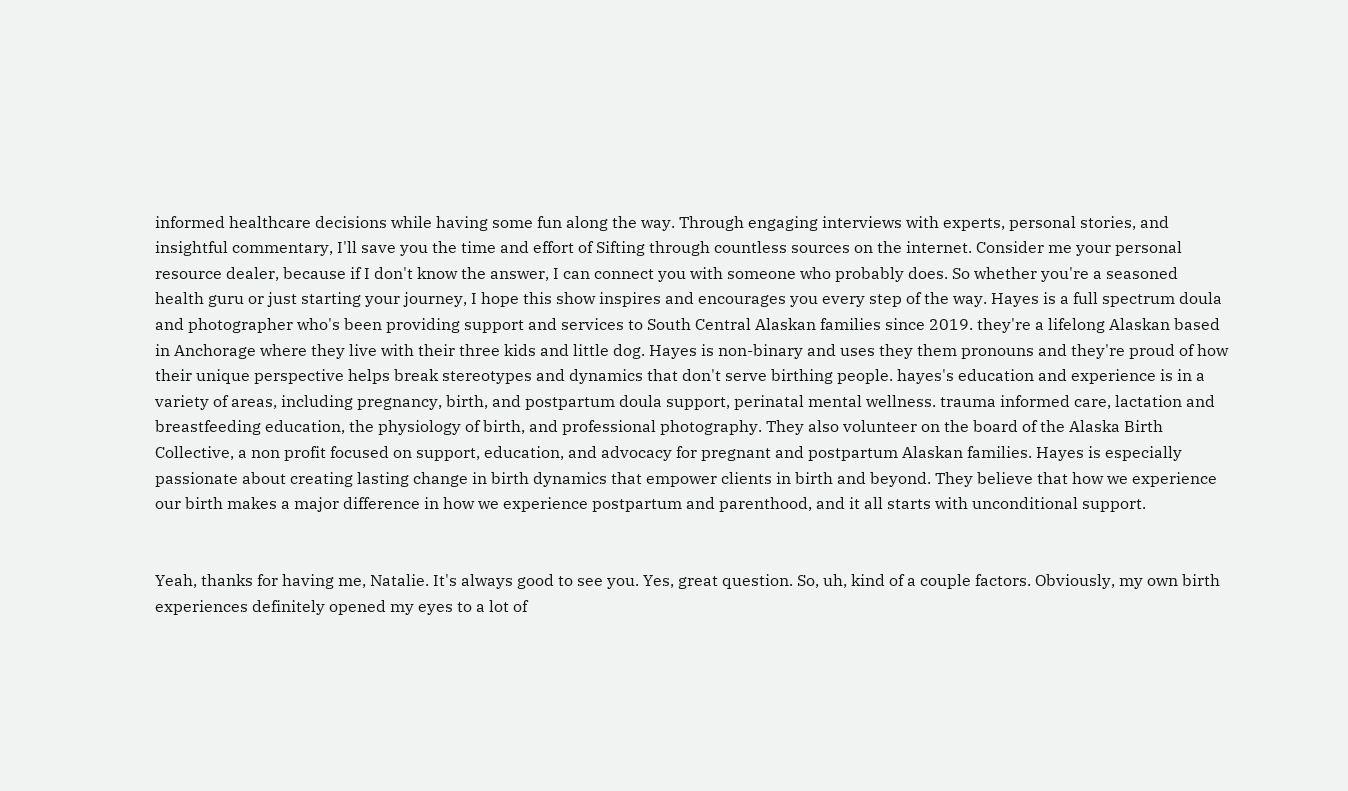informed healthcare decisions while having some fun along the way. Through engaging interviews with experts, personal stories, and insightful commentary, I'll save you the time and effort of Sifting through countless sources on the internet. Consider me your personal resource dealer, because if I don't know the answer, I can connect you with someone who probably does. So whether you're a seasoned health guru or just starting your journey, I hope this show inspires and encourages you every step of the way. Hayes is a full spectrum doula and photographer who's been providing support and services to South Central Alaskan families since 2019. they're a lifelong Alaskan based in Anchorage where they live with their three kids and little dog. Hayes is non-binary and uses they them pronouns and they're proud of how their unique perspective helps break stereotypes and dynamics that don't serve birthing people. hayes's education and experience is in a variety of areas, including pregnancy, birth, and postpartum doula support, perinatal mental wellness. trauma informed care, lactation and breastfeeding education, the physiology of birth, and professional photography. They also volunteer on the board of the Alaska Birth Collective, a non profit focused on support, education, and advocacy for pregnant and postpartum Alaskan families. Hayes is especially passionate about creating lasting change in birth dynamics that empower clients in birth and beyond. They believe that how we experience our birth makes a major difference in how we experience postpartum and parenthood, and it all starts with unconditional support.


Yeah, thanks for having me, Natalie. It's always good to see you. Yes, great question. So, uh, kind of a couple factors. Obviously, my own birth experiences definitely opened my eyes to a lot of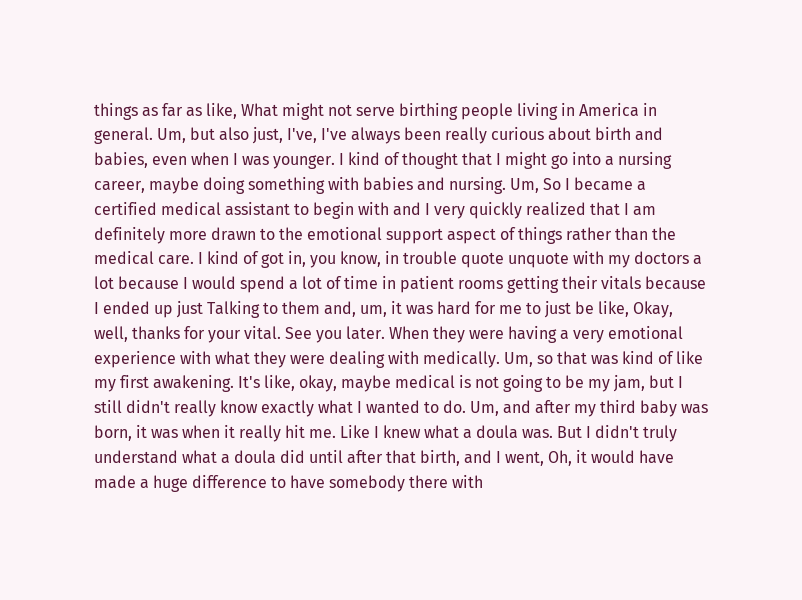things as far as like, What might not serve birthing people living in America in general. Um, but also just, I've, I've always been really curious about birth and babies, even when I was younger. I kind of thought that I might go into a nursing career, maybe doing something with babies and nursing. Um, So I became a certified medical assistant to begin with and I very quickly realized that I am definitely more drawn to the emotional support aspect of things rather than the medical care. I kind of got in, you know, in trouble quote unquote with my doctors a lot because I would spend a lot of time in patient rooms getting their vitals because I ended up just Talking to them and, um, it was hard for me to just be like, Okay, well, thanks for your vital. See you later. When they were having a very emotional experience with what they were dealing with medically. Um, so that was kind of like my first awakening. It's like, okay, maybe medical is not going to be my jam, but I still didn't really know exactly what I wanted to do. Um, and after my third baby was born, it was when it really hit me. Like I knew what a doula was. But I didn't truly understand what a doula did until after that birth, and I went, Oh, it would have made a huge difference to have somebody there with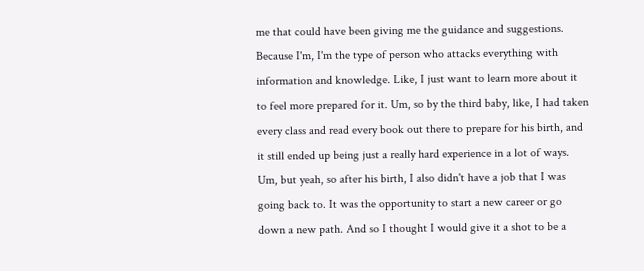me that could have been giving me the guidance and suggestions. Because I'm, I'm the type of person who attacks everything with information and knowledge. Like, I just want to learn more about it to feel more prepared for it. Um, so by the third baby, like, I had taken every class and read every book out there to prepare for his birth, and it still ended up being just a really hard experience in a lot of ways. Um, but yeah, so after his birth, I also didn't have a job that I was going back to. It was the opportunity to start a new career or go down a new path. And so I thought I would give it a shot to be a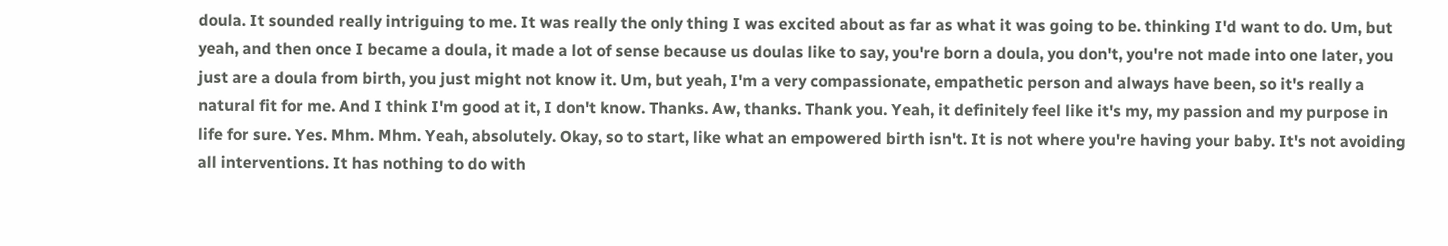doula. It sounded really intriguing to me. It was really the only thing I was excited about as far as what it was going to be. thinking I'd want to do. Um, but yeah, and then once I became a doula, it made a lot of sense because us doulas like to say, you're born a doula, you don't, you're not made into one later, you just are a doula from birth, you just might not know it. Um, but yeah, I'm a very compassionate, empathetic person and always have been, so it's really a natural fit for me. And I think I'm good at it, I don't know. Thanks. Aw, thanks. Thank you. Yeah, it definitely feel like it's my, my passion and my purpose in life for sure. Yes. Mhm. Mhm. Yeah, absolutely. Okay, so to start, like what an empowered birth isn't. It is not where you're having your baby. It's not avoiding all interventions. It has nothing to do with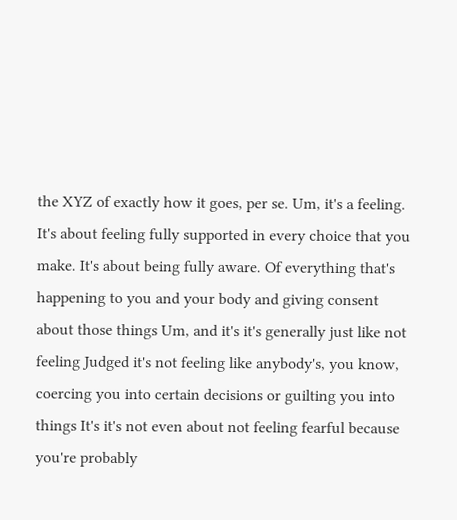the XYZ of exactly how it goes, per se. Um, it's a feeling. It's about feeling fully supported in every choice that you make. It's about being fully aware. Of everything that's happening to you and your body and giving consent about those things Um, and it's it's generally just like not feeling Judged it's not feeling like anybody's, you know, coercing you into certain decisions or guilting you into things It's it's not even about not feeling fearful because you're probably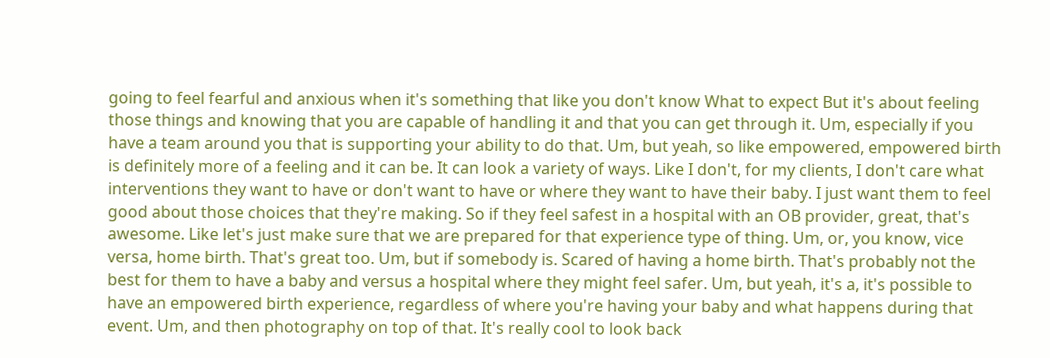going to feel fearful and anxious when it's something that like you don't know What to expect But it's about feeling those things and knowing that you are capable of handling it and that you can get through it. Um, especially if you have a team around you that is supporting your ability to do that. Um, but yeah, so like empowered, empowered birth is definitely more of a feeling and it can be. It can look a variety of ways. Like I don't, for my clients, I don't care what interventions they want to have or don't want to have or where they want to have their baby. I just want them to feel good about those choices that they're making. So if they feel safest in a hospital with an OB provider, great, that's awesome. Like let's just make sure that we are prepared for that experience type of thing. Um, or, you know, vice versa, home birth. That's great too. Um, but if somebody is. Scared of having a home birth. That's probably not the best for them to have a baby and versus a hospital where they might feel safer. Um, but yeah, it's a, it's possible to have an empowered birth experience, regardless of where you're having your baby and what happens during that event. Um, and then photography on top of that. It's really cool to look back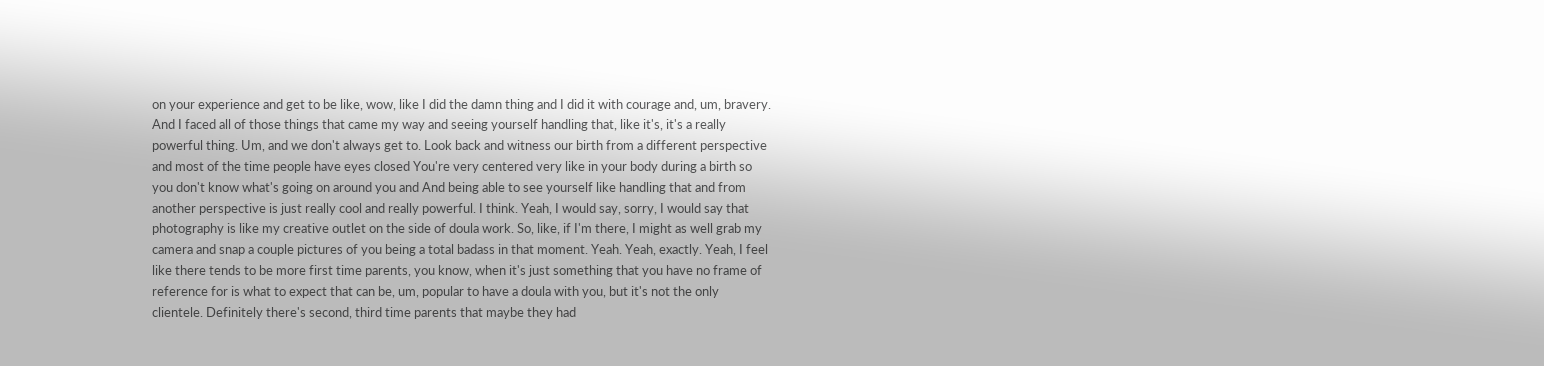on your experience and get to be like, wow, like I did the damn thing and I did it with courage and, um, bravery. And I faced all of those things that came my way and seeing yourself handling that, like it's, it's a really powerful thing. Um, and we don't always get to. Look back and witness our birth from a different perspective and most of the time people have eyes closed You're very centered very like in your body during a birth so you don't know what's going on around you and And being able to see yourself like handling that and from another perspective is just really cool and really powerful. I think. Yeah, I would say, sorry, I would say that photography is like my creative outlet on the side of doula work. So, like, if I'm there, I might as well grab my camera and snap a couple pictures of you being a total badass in that moment. Yeah. Yeah, exactly. Yeah, I feel like there tends to be more first time parents, you know, when it's just something that you have no frame of reference for is what to expect that can be, um, popular to have a doula with you, but it's not the only clientele. Definitely there's second, third time parents that maybe they had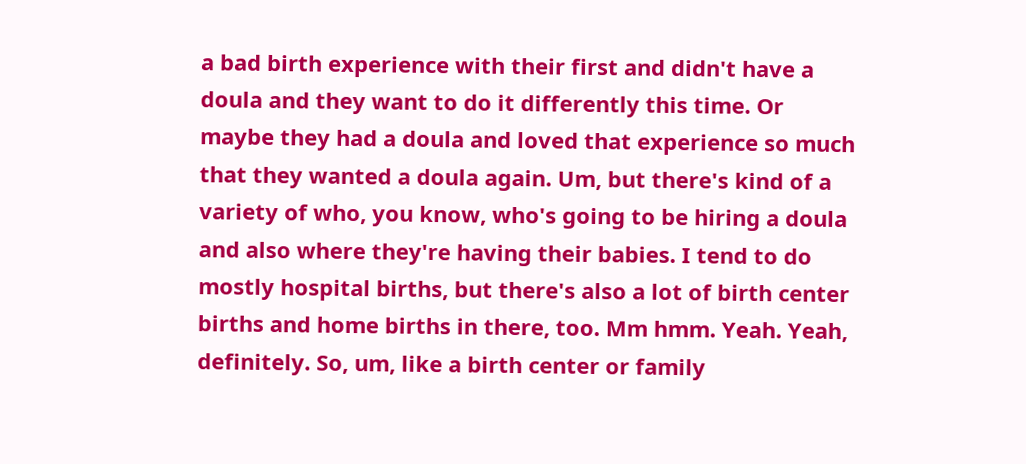a bad birth experience with their first and didn't have a doula and they want to do it differently this time. Or maybe they had a doula and loved that experience so much that they wanted a doula again. Um, but there's kind of a variety of who, you know, who's going to be hiring a doula and also where they're having their babies. I tend to do mostly hospital births, but there's also a lot of birth center births and home births in there, too. Mm hmm. Yeah. Yeah, definitely. So, um, like a birth center or family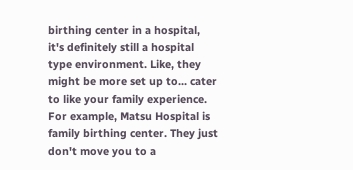birthing center in a hospital, it's definitely still a hospital type environment. Like, they might be more set up to... cater to like your family experience. For example, Matsu Hospital is family birthing center. They just don't move you to a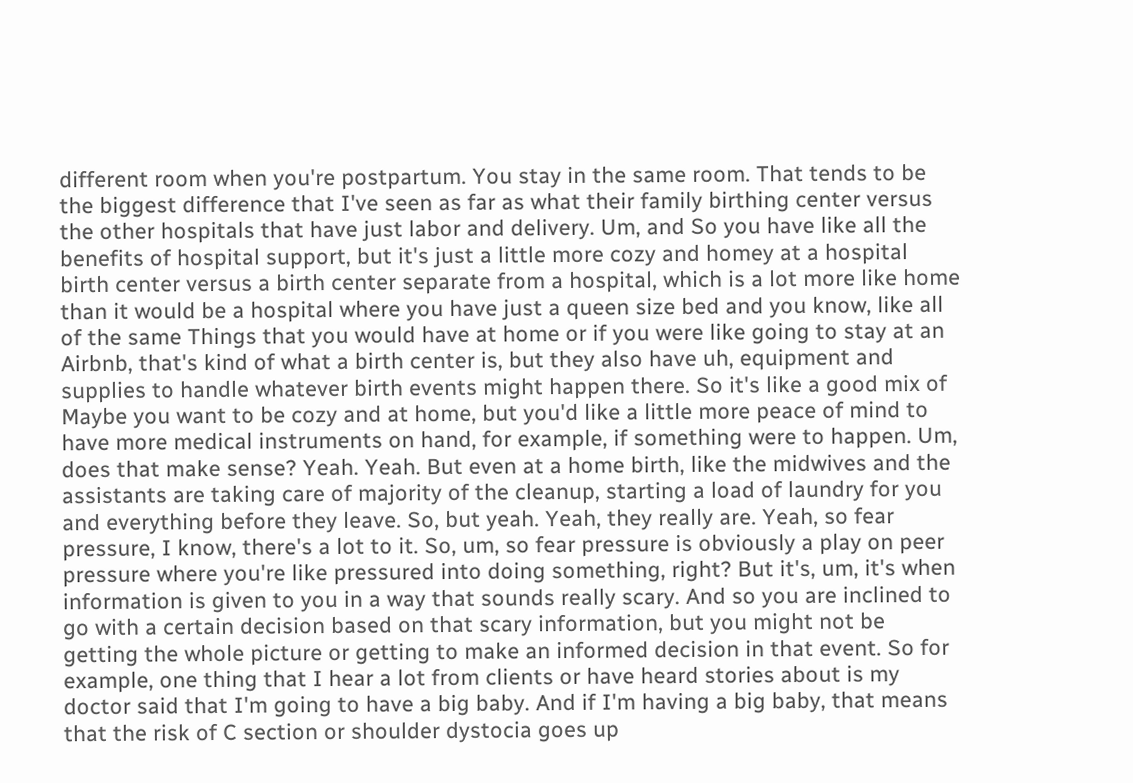different room when you're postpartum. You stay in the same room. That tends to be the biggest difference that I've seen as far as what their family birthing center versus the other hospitals that have just labor and delivery. Um, and So you have like all the benefits of hospital support, but it's just a little more cozy and homey at a hospital birth center versus a birth center separate from a hospital, which is a lot more like home than it would be a hospital where you have just a queen size bed and you know, like all of the same Things that you would have at home or if you were like going to stay at an Airbnb, that's kind of what a birth center is, but they also have uh, equipment and supplies to handle whatever birth events might happen there. So it's like a good mix of Maybe you want to be cozy and at home, but you'd like a little more peace of mind to have more medical instruments on hand, for example, if something were to happen. Um, does that make sense? Yeah. Yeah. But even at a home birth, like the midwives and the assistants are taking care of majority of the cleanup, starting a load of laundry for you and everything before they leave. So, but yeah. Yeah, they really are. Yeah, so fear pressure, I know, there's a lot to it. So, um, so fear pressure is obviously a play on peer pressure where you're like pressured into doing something, right? But it's, um, it's when information is given to you in a way that sounds really scary. And so you are inclined to go with a certain decision based on that scary information, but you might not be getting the whole picture or getting to make an informed decision in that event. So for example, one thing that I hear a lot from clients or have heard stories about is my doctor said that I'm going to have a big baby. And if I'm having a big baby, that means that the risk of C section or shoulder dystocia goes up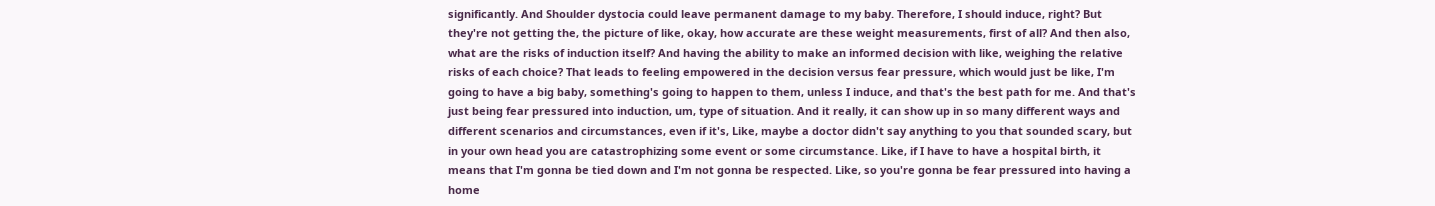significantly. And Shoulder dystocia could leave permanent damage to my baby. Therefore, I should induce, right? But they're not getting the, the picture of like, okay, how accurate are these weight measurements, first of all? And then also, what are the risks of induction itself? And having the ability to make an informed decision with like, weighing the relative risks of each choice? That leads to feeling empowered in the decision versus fear pressure, which would just be like, I'm going to have a big baby, something's going to happen to them, unless I induce, and that's the best path for me. And that's just being fear pressured into induction, um, type of situation. And it really, it can show up in so many different ways and different scenarios and circumstances, even if it's, Like, maybe a doctor didn't say anything to you that sounded scary, but in your own head you are catastrophizing some event or some circumstance. Like, if I have to have a hospital birth, it means that I'm gonna be tied down and I'm not gonna be respected. Like, so you're gonna be fear pressured into having a home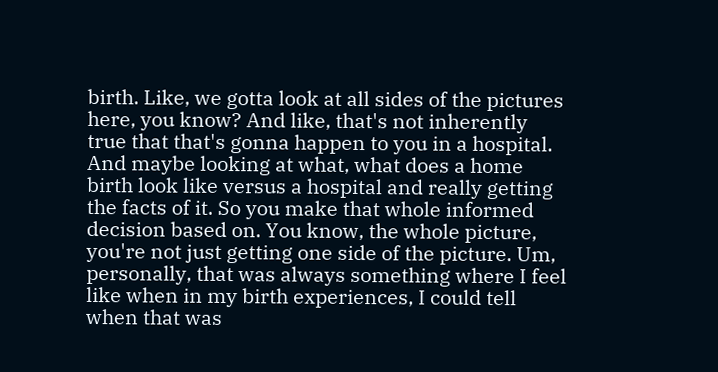birth. Like, we gotta look at all sides of the pictures here, you know? And like, that's not inherently true that that's gonna happen to you in a hospital. And maybe looking at what, what does a home birth look like versus a hospital and really getting the facts of it. So you make that whole informed decision based on. You know, the whole picture, you're not just getting one side of the picture. Um, personally, that was always something where I feel like when in my birth experiences, I could tell when that was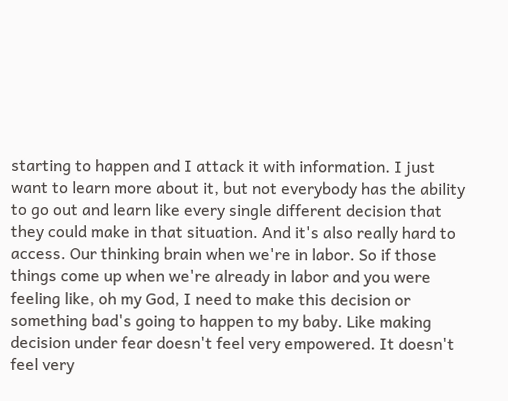starting to happen and I attack it with information. I just want to learn more about it, but not everybody has the ability to go out and learn like every single different decision that they could make in that situation. And it's also really hard to access. Our thinking brain when we're in labor. So if those things come up when we're already in labor and you were feeling like, oh my God, I need to make this decision or something bad's going to happen to my baby. Like making decision under fear doesn't feel very empowered. It doesn't feel very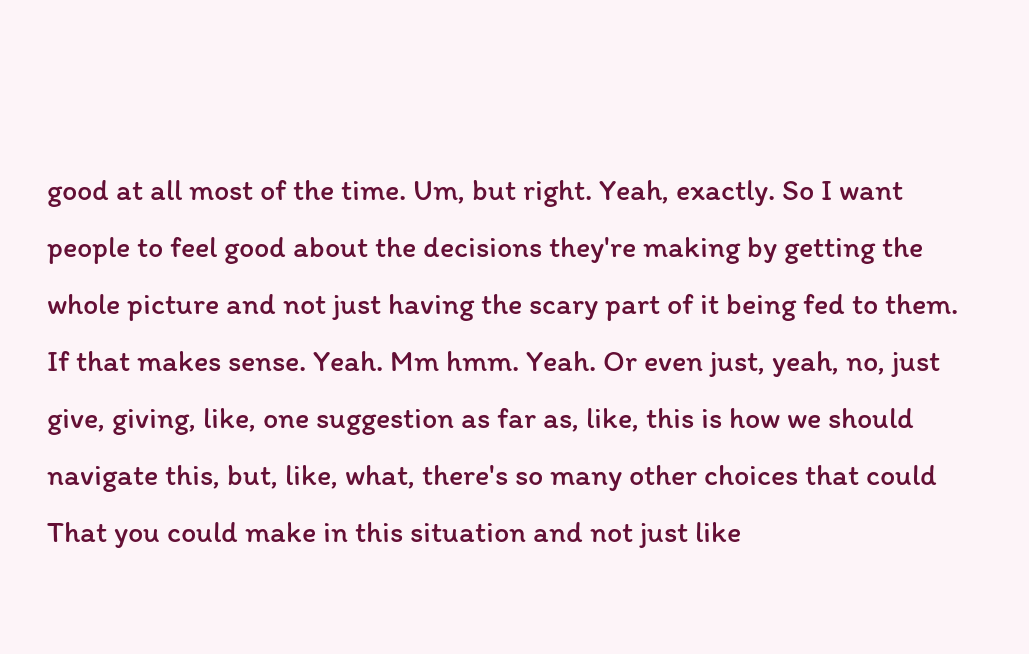good at all most of the time. Um, but right. Yeah, exactly. So I want people to feel good about the decisions they're making by getting the whole picture and not just having the scary part of it being fed to them. If that makes sense. Yeah. Mm hmm. Yeah. Or even just, yeah, no, just give, giving, like, one suggestion as far as, like, this is how we should navigate this, but, like, what, there's so many other choices that could That you could make in this situation and not just like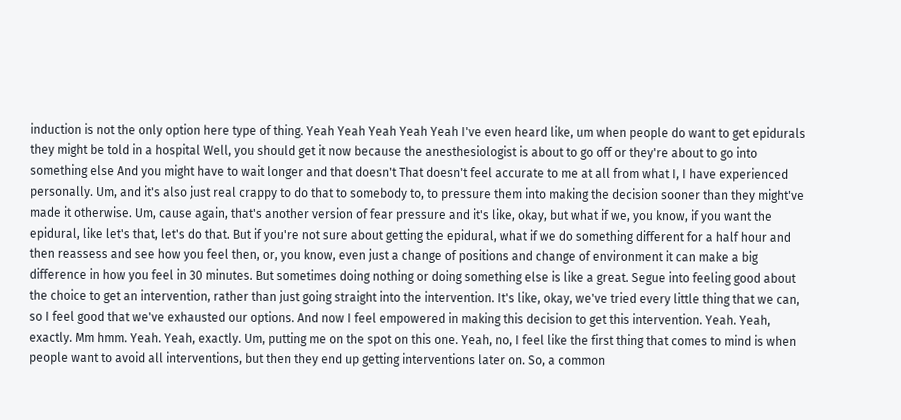induction is not the only option here type of thing. Yeah Yeah Yeah Yeah Yeah I've even heard like, um when people do want to get epidurals they might be told in a hospital Well, you should get it now because the anesthesiologist is about to go off or they're about to go into something else And you might have to wait longer and that doesn't That doesn't feel accurate to me at all from what I, I have experienced personally. Um, and it's also just real crappy to do that to somebody to, to pressure them into making the decision sooner than they might've made it otherwise. Um, cause again, that's another version of fear pressure and it's like, okay, but what if we, you know, if you want the epidural, like let's that, let's do that. But if you're not sure about getting the epidural, what if we do something different for a half hour and then reassess and see how you feel then, or, you know, even just a change of positions and change of environment it can make a big difference in how you feel in 30 minutes. But sometimes doing nothing or doing something else is like a great. Segue into feeling good about the choice to get an intervention, rather than just going straight into the intervention. It's like, okay, we've tried every little thing that we can, so I feel good that we've exhausted our options. And now I feel empowered in making this decision to get this intervention. Yeah. Yeah, exactly. Mm hmm. Yeah. Yeah, exactly. Um, putting me on the spot on this one. Yeah, no, I feel like the first thing that comes to mind is when people want to avoid all interventions, but then they end up getting interventions later on. So, a common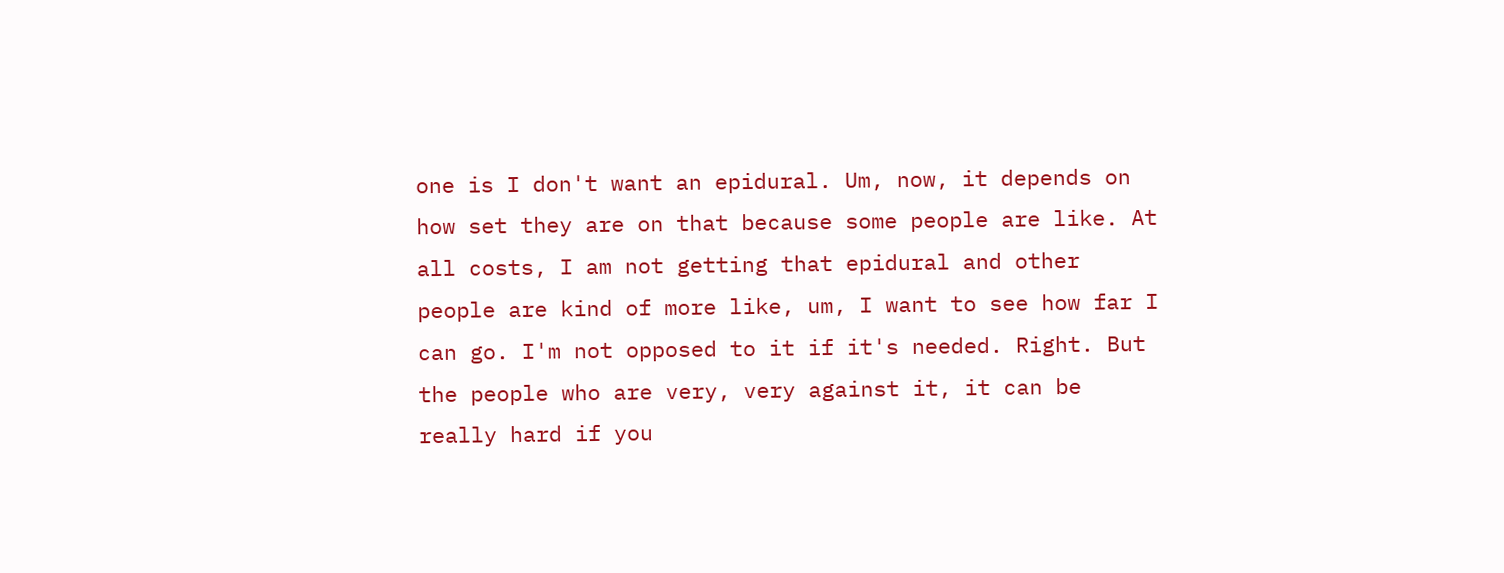one is I don't want an epidural. Um, now, it depends on how set they are on that because some people are like. At all costs, I am not getting that epidural and other people are kind of more like, um, I want to see how far I can go. I'm not opposed to it if it's needed. Right. But the people who are very, very against it, it can be really hard if you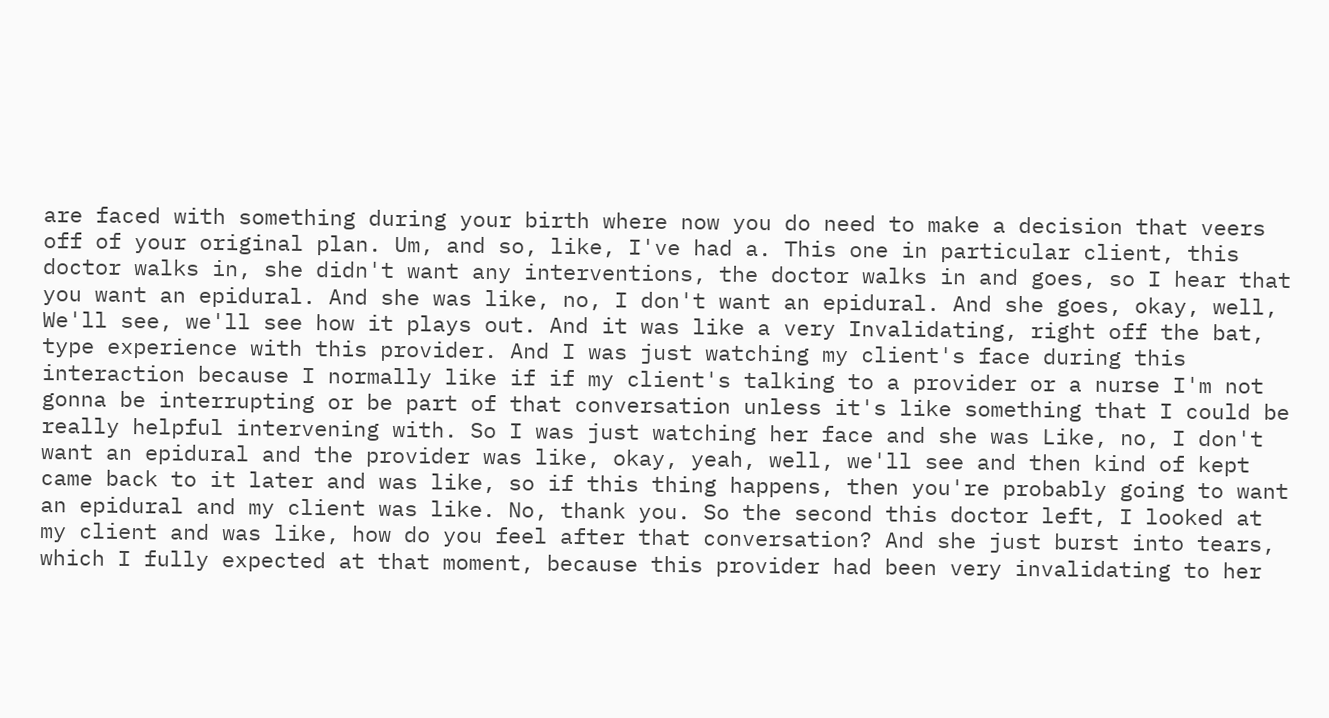are faced with something during your birth where now you do need to make a decision that veers off of your original plan. Um, and so, like, I've had a. This one in particular client, this doctor walks in, she didn't want any interventions, the doctor walks in and goes, so I hear that you want an epidural. And she was like, no, I don't want an epidural. And she goes, okay, well, We'll see, we'll see how it plays out. And it was like a very Invalidating, right off the bat, type experience with this provider. And I was just watching my client's face during this interaction because I normally like if if my client's talking to a provider or a nurse I'm not gonna be interrupting or be part of that conversation unless it's like something that I could be really helpful intervening with. So I was just watching her face and she was Like, no, I don't want an epidural and the provider was like, okay, yeah, well, we'll see and then kind of kept came back to it later and was like, so if this thing happens, then you're probably going to want an epidural and my client was like. No, thank you. So the second this doctor left, I looked at my client and was like, how do you feel after that conversation? And she just burst into tears, which I fully expected at that moment, because this provider had been very invalidating to her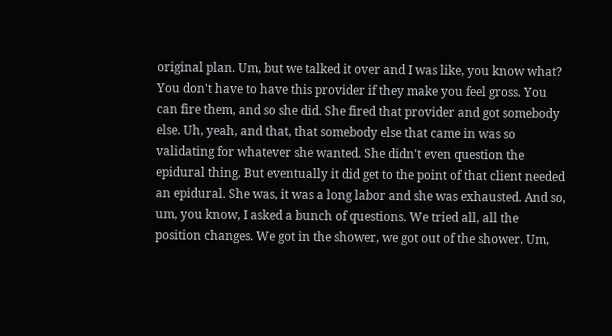original plan. Um, but we talked it over and I was like, you know what? You don't have to have this provider if they make you feel gross. You can fire them, and so she did. She fired that provider and got somebody else. Uh, yeah, and that, that somebody else that came in was so validating for whatever she wanted. She didn't even question the epidural thing. But eventually it did get to the point of that client needed an epidural. She was, it was a long labor and she was exhausted. And so, um, you know, I asked a bunch of questions. We tried all, all the position changes. We got in the shower, we got out of the shower. Um,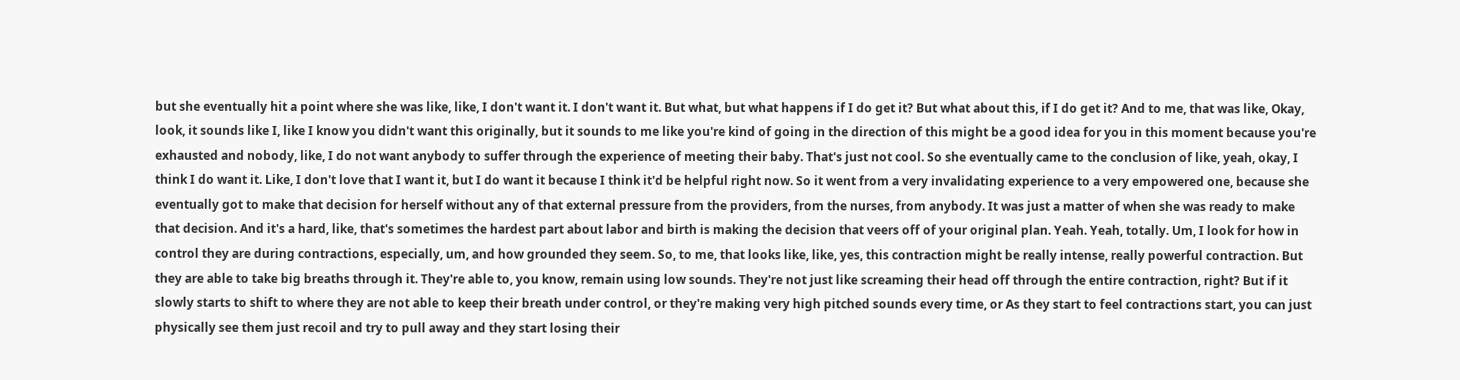but she eventually hit a point where she was like, like, I don't want it. I don't want it. But what, but what happens if I do get it? But what about this, if I do get it? And to me, that was like, Okay, look, it sounds like I, like I know you didn't want this originally, but it sounds to me like you're kind of going in the direction of this might be a good idea for you in this moment because you're exhausted and nobody, like, I do not want anybody to suffer through the experience of meeting their baby. That's just not cool. So she eventually came to the conclusion of like, yeah, okay, I think I do want it. Like, I don't love that I want it, but I do want it because I think it'd be helpful right now. So it went from a very invalidating experience to a very empowered one, because she eventually got to make that decision for herself without any of that external pressure from the providers, from the nurses, from anybody. It was just a matter of when she was ready to make that decision. And it's a hard, like, that's sometimes the hardest part about labor and birth is making the decision that veers off of your original plan. Yeah. Yeah, totally. Um, I look for how in control they are during contractions, especially, um, and how grounded they seem. So, to me, that looks like, like, yes, this contraction might be really intense, really powerful contraction. But they are able to take big breaths through it. They're able to, you know, remain using low sounds. They're not just like screaming their head off through the entire contraction, right? But if it slowly starts to shift to where they are not able to keep their breath under control, or they're making very high pitched sounds every time, or As they start to feel contractions start, you can just physically see them just recoil and try to pull away and they start losing their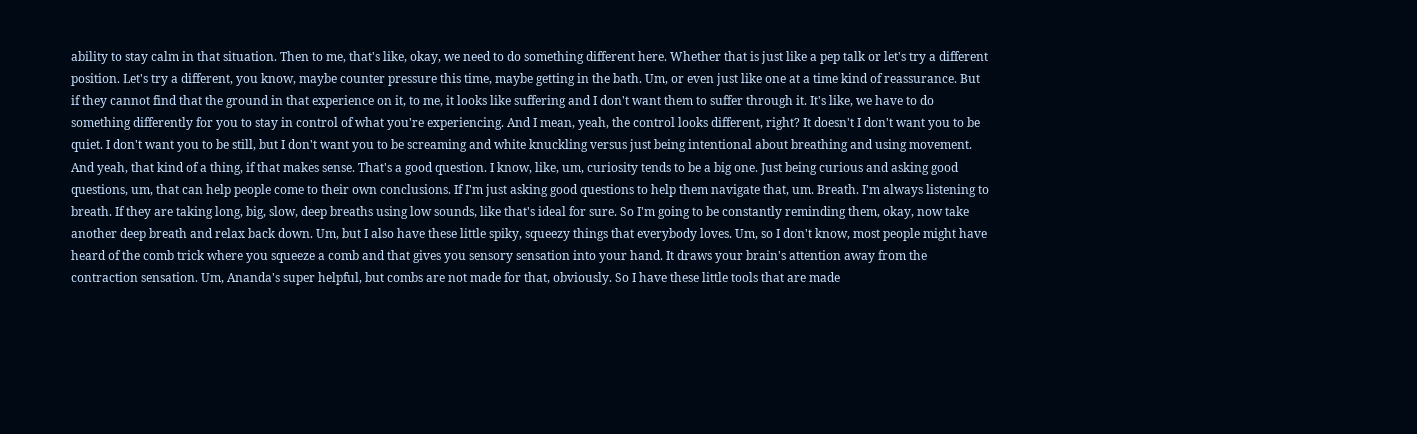ability to stay calm in that situation. Then to me, that's like, okay, we need to do something different here. Whether that is just like a pep talk or let's try a different position. Let's try a different, you know, maybe counter pressure this time, maybe getting in the bath. Um, or even just like one at a time kind of reassurance. But if they cannot find that the ground in that experience on it, to me, it looks like suffering and I don't want them to suffer through it. It's like, we have to do something differently for you to stay in control of what you're experiencing. And I mean, yeah, the control looks different, right? It doesn't I don't want you to be quiet. I don't want you to be still, but I don't want you to be screaming and white knuckling versus just being intentional about breathing and using movement. And yeah, that kind of a thing, if that makes sense. That's a good question. I know, like, um, curiosity tends to be a big one. Just being curious and asking good questions, um, that can help people come to their own conclusions. If I'm just asking good questions to help them navigate that, um. Breath. I'm always listening to breath. If they are taking long, big, slow, deep breaths using low sounds, like that's ideal for sure. So I'm going to be constantly reminding them, okay, now take another deep breath and relax back down. Um, but I also have these little spiky, squeezy things that everybody loves. Um, so I don't know, most people might have heard of the comb trick where you squeeze a comb and that gives you sensory sensation into your hand. It draws your brain's attention away from the contraction sensation. Um, Ananda's super helpful, but combs are not made for that, obviously. So I have these little tools that are made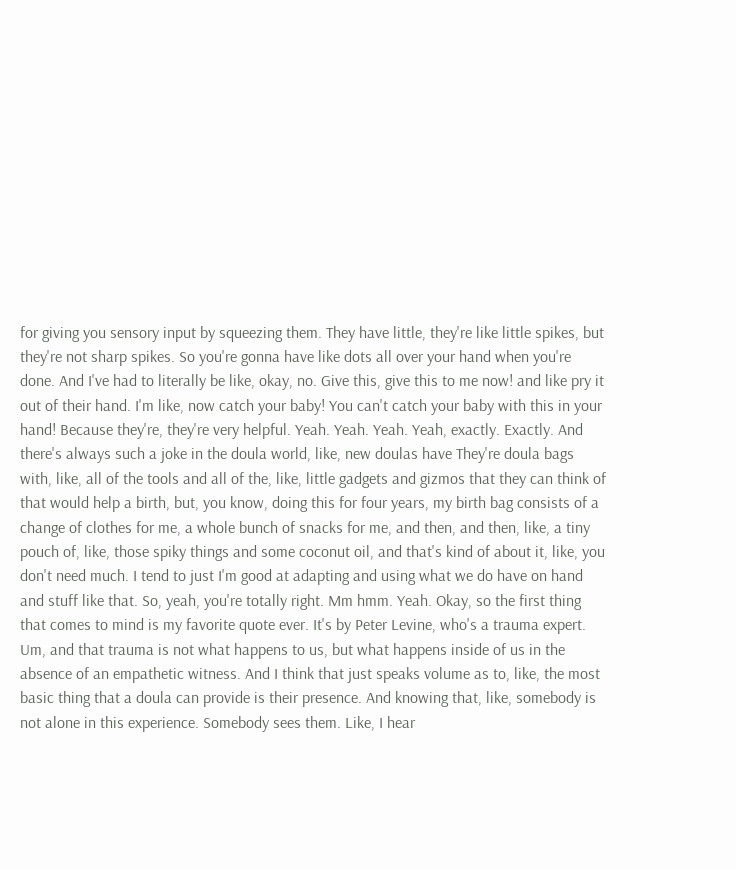for giving you sensory input by squeezing them. They have little, they're like little spikes, but they're not sharp spikes. So you're gonna have like dots all over your hand when you're done. And I've had to literally be like, okay, no. Give this, give this to me now! and like pry it out of their hand. I'm like, now catch your baby! You can't catch your baby with this in your hand! Because they're, they're very helpful. Yeah. Yeah. Yeah. Yeah, exactly. Exactly. And there's always such a joke in the doula world, like, new doulas have They're doula bags with, like, all of the tools and all of the, like, little gadgets and gizmos that they can think of that would help a birth, but, you know, doing this for four years, my birth bag consists of a change of clothes for me, a whole bunch of snacks for me, and then, and then, like, a tiny pouch of, like, those spiky things and some coconut oil, and that's kind of about it, like, you don't need much. I tend to just I'm good at adapting and using what we do have on hand and stuff like that. So, yeah, you're totally right. Mm hmm. Yeah. Okay, so the first thing that comes to mind is my favorite quote ever. It's by Peter Levine, who's a trauma expert. Um, and that trauma is not what happens to us, but what happens inside of us in the absence of an empathetic witness. And I think that just speaks volume as to, like, the most basic thing that a doula can provide is their presence. And knowing that, like, somebody is not alone in this experience. Somebody sees them. Like, I hear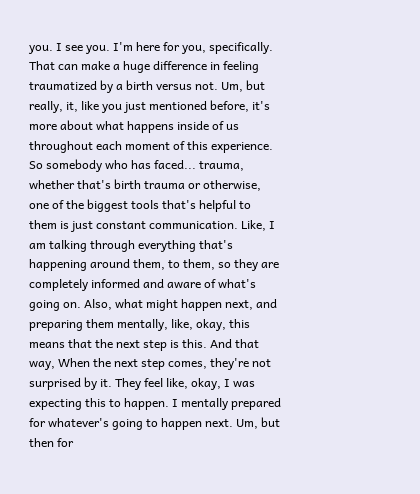you. I see you. I'm here for you, specifically. That can make a huge difference in feeling traumatized by a birth versus not. Um, but really, it, like you just mentioned before, it's more about what happens inside of us throughout each moment of this experience. So somebody who has faced... trauma, whether that's birth trauma or otherwise, one of the biggest tools that's helpful to them is just constant communication. Like, I am talking through everything that's happening around them, to them, so they are completely informed and aware of what's going on. Also, what might happen next, and preparing them mentally, like, okay, this means that the next step is this. And that way, When the next step comes, they're not surprised by it. They feel like, okay, I was expecting this to happen. I mentally prepared for whatever's going to happen next. Um, but then for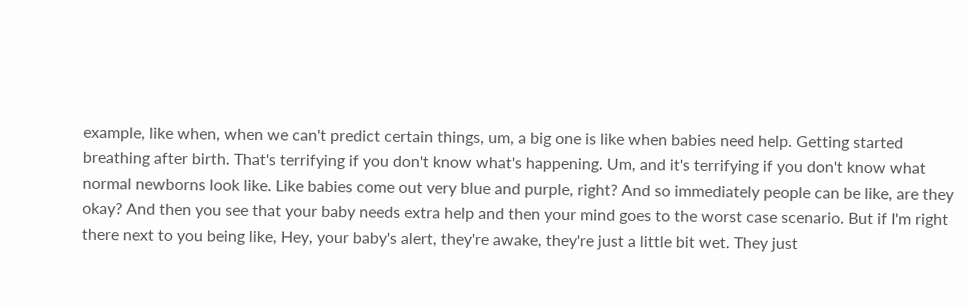example, like when, when we can't predict certain things, um, a big one is like when babies need help. Getting started breathing after birth. That's terrifying if you don't know what's happening. Um, and it's terrifying if you don't know what normal newborns look like. Like babies come out very blue and purple, right? And so immediately people can be like, are they okay? And then you see that your baby needs extra help and then your mind goes to the worst case scenario. But if I'm right there next to you being like, Hey, your baby's alert, they're awake, they're just a little bit wet. They just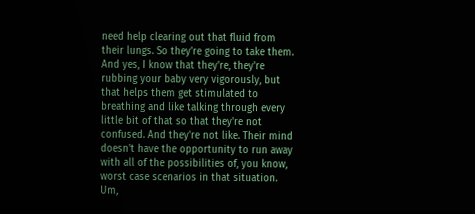need help clearing out that fluid from their lungs. So they're going to take them. And yes, I know that they're, they're rubbing your baby very vigorously, but that helps them get stimulated to breathing and like talking through every little bit of that so that they're not confused. And they're not like. Their mind doesn't have the opportunity to run away with all of the possibilities of, you know, worst case scenarios in that situation. Um,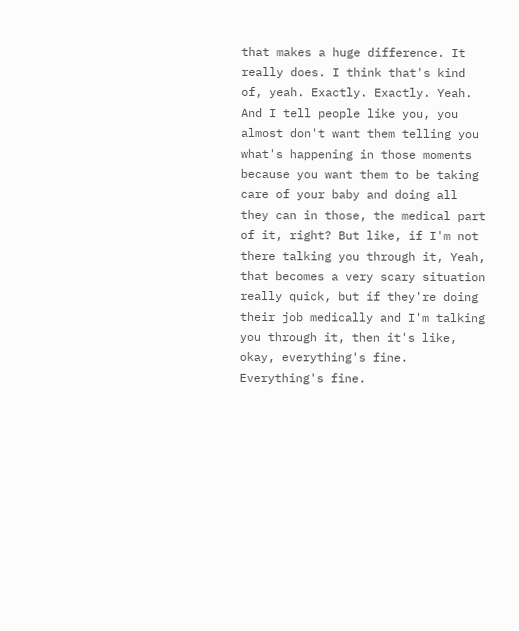that makes a huge difference. It really does. I think that's kind of, yeah. Exactly. Exactly. Yeah. And I tell people like you, you almost don't want them telling you what's happening in those moments because you want them to be taking care of your baby and doing all they can in those, the medical part of it, right? But like, if I'm not there talking you through it, Yeah, that becomes a very scary situation really quick, but if they're doing their job medically and I'm talking you through it, then it's like, okay, everything's fine. Everything's fine.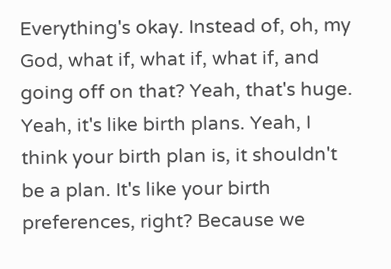Everything's okay. Instead of, oh, my God, what if, what if, what if, and going off on that? Yeah, that's huge. Yeah, it's like birth plans. Yeah, I think your birth plan is, it shouldn't be a plan. It's like your birth preferences, right? Because we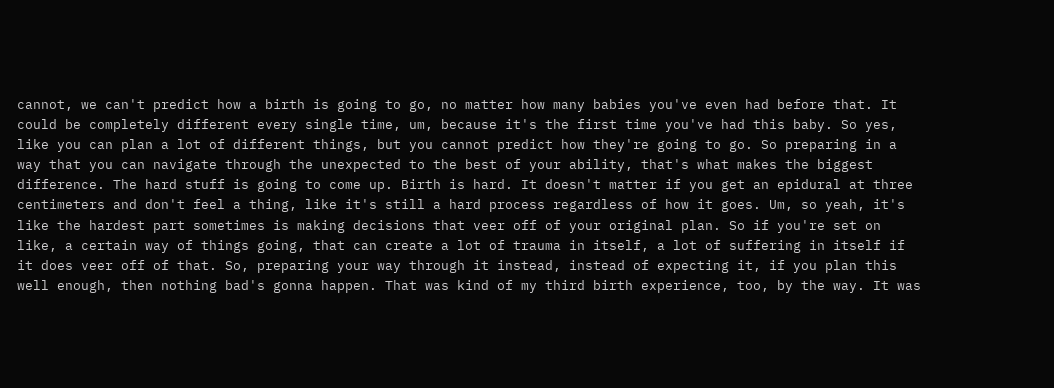cannot, we can't predict how a birth is going to go, no matter how many babies you've even had before that. It could be completely different every single time, um, because it's the first time you've had this baby. So yes, like you can plan a lot of different things, but you cannot predict how they're going to go. So preparing in a way that you can navigate through the unexpected to the best of your ability, that's what makes the biggest difference. The hard stuff is going to come up. Birth is hard. It doesn't matter if you get an epidural at three centimeters and don't feel a thing, like it's still a hard process regardless of how it goes. Um, so yeah, it's like the hardest part sometimes is making decisions that veer off of your original plan. So if you're set on like, a certain way of things going, that can create a lot of trauma in itself, a lot of suffering in itself if it does veer off of that. So, preparing your way through it instead, instead of expecting it, if you plan this well enough, then nothing bad's gonna happen. That was kind of my third birth experience, too, by the way. It was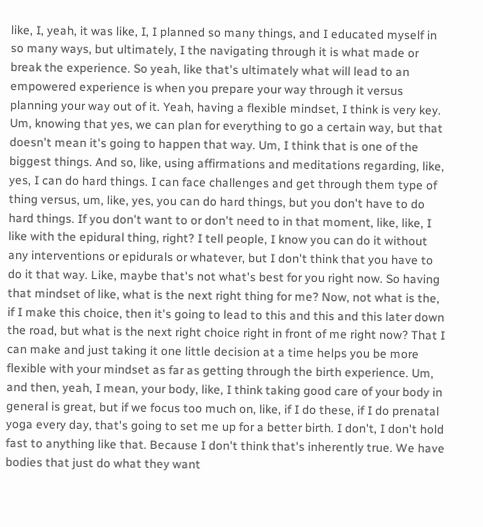like, I, yeah, it was like, I, I planned so many things, and I educated myself in so many ways, but ultimately, I the navigating through it is what made or break the experience. So yeah, like that's ultimately what will lead to an empowered experience is when you prepare your way through it versus planning your way out of it. Yeah, having a flexible mindset, I think is very key. Um, knowing that yes, we can plan for everything to go a certain way, but that doesn't mean it's going to happen that way. Um, I think that is one of the biggest things. And so, like, using affirmations and meditations regarding, like, yes, I can do hard things. I can face challenges and get through them type of thing versus, um, like, yes, you can do hard things, but you don't have to do hard things. If you don't want to or don't need to in that moment, like, like, I like with the epidural thing, right? I tell people, I know you can do it without any interventions or epidurals or whatever, but I don't think that you have to do it that way. Like, maybe that's not what's best for you right now. So having that mindset of like, what is the next right thing for me? Now, not what is the, if I make this choice, then it's going to lead to this and this and this later down the road, but what is the next right choice right in front of me right now? That I can make and just taking it one little decision at a time helps you be more flexible with your mindset as far as getting through the birth experience. Um, and then, yeah, I mean, your body, like, I think taking good care of your body in general is great, but if we focus too much on, like, if I do these, if I do prenatal yoga every day, that's going to set me up for a better birth. I don't, I don't hold fast to anything like that. Because I don't think that's inherently true. We have bodies that just do what they want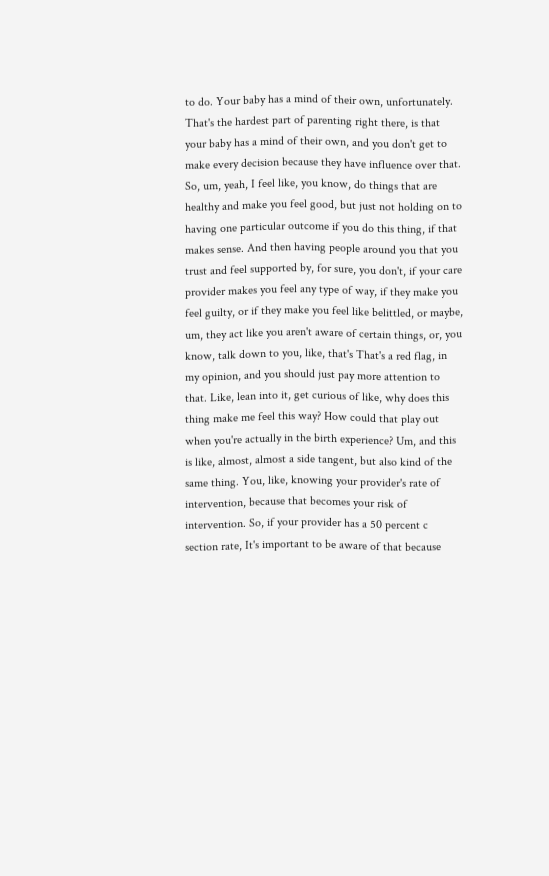to do. Your baby has a mind of their own, unfortunately. That's the hardest part of parenting right there, is that your baby has a mind of their own, and you don't get to make every decision because they have influence over that. So, um, yeah, I feel like, you know, do things that are healthy and make you feel good, but just not holding on to having one particular outcome if you do this thing, if that makes sense. And then having people around you that you trust and feel supported by, for sure, you don't, if your care provider makes you feel any type of way, if they make you feel guilty, or if they make you feel like belittled, or maybe, um, they act like you aren't aware of certain things, or, you know, talk down to you, like, that's That's a red flag, in my opinion, and you should just pay more attention to that. Like, lean into it, get curious of like, why does this thing make me feel this way? How could that play out when you're actually in the birth experience? Um, and this is like, almost, almost a side tangent, but also kind of the same thing. You, like, knowing your provider's rate of intervention, because that becomes your risk of intervention. So, if your provider has a 50 percent c section rate, It's important to be aware of that because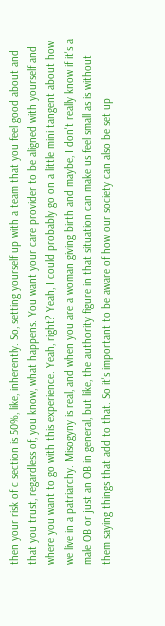then your risk of c section is 50%, like, inherently. So, setting yourself up with a team that you feel good about and that you trust, regardless of, you know, what happens. You want your care provider to be aligned with yourself and where you want to go with this experience. Yeah, right? Yeah, I could probably go on a little mini tangent about how we live in a patriarchy. Misogyny is real, and when you are a woman giving birth and maybe, I don't really know if it's a male OB or just an OB in general, but like, the authority figure in that situation can make us feel small as is without them saying things that add to that. So it's important to be aware of how our society can also be set up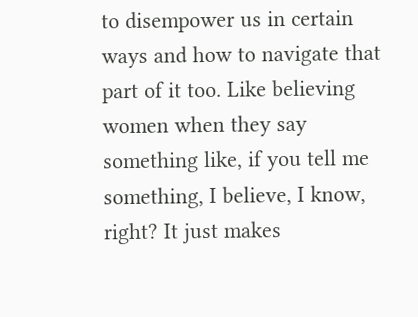to disempower us in certain ways and how to navigate that part of it too. Like believing women when they say something like, if you tell me something, I believe, I know, right? It just makes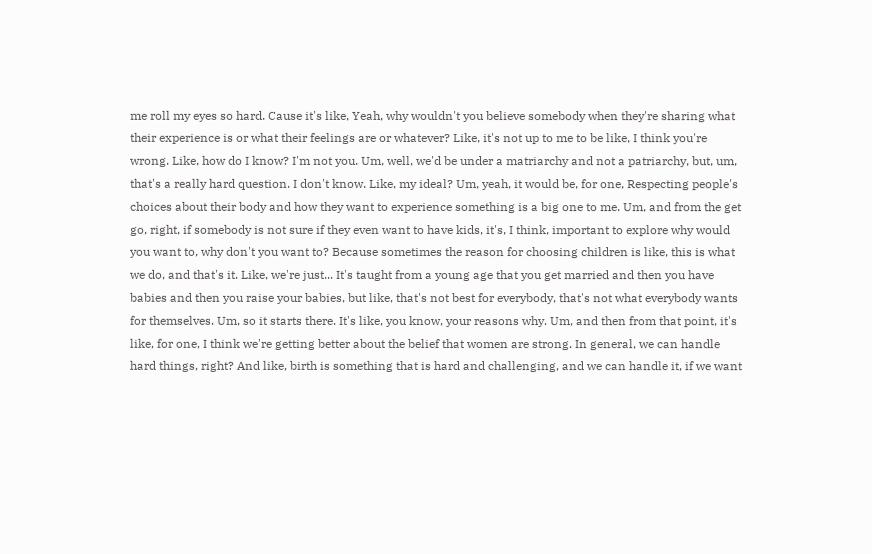me roll my eyes so hard. Cause it's like, Yeah, why wouldn't you believe somebody when they're sharing what their experience is or what their feelings are or whatever? Like, it's not up to me to be like, I think you're wrong. Like, how do I know? I'm not you. Um, well, we'd be under a matriarchy and not a patriarchy, but, um, that's a really hard question. I don't know. Like, my ideal? Um, yeah, it would be, for one, Respecting people's choices about their body and how they want to experience something is a big one to me. Um, and from the get go, right, if somebody is not sure if they even want to have kids, it's, I think, important to explore why would you want to, why don't you want to? Because sometimes the reason for choosing children is like, this is what we do, and that's it. Like, we're just... It's taught from a young age that you get married and then you have babies and then you raise your babies, but like, that's not best for everybody, that's not what everybody wants for themselves. Um, so it starts there. It's like, you know, your reasons why. Um, and then from that point, it's like, for one, I think we're getting better about the belief that women are strong. In general, we can handle hard things, right? And like, birth is something that is hard and challenging, and we can handle it, if we want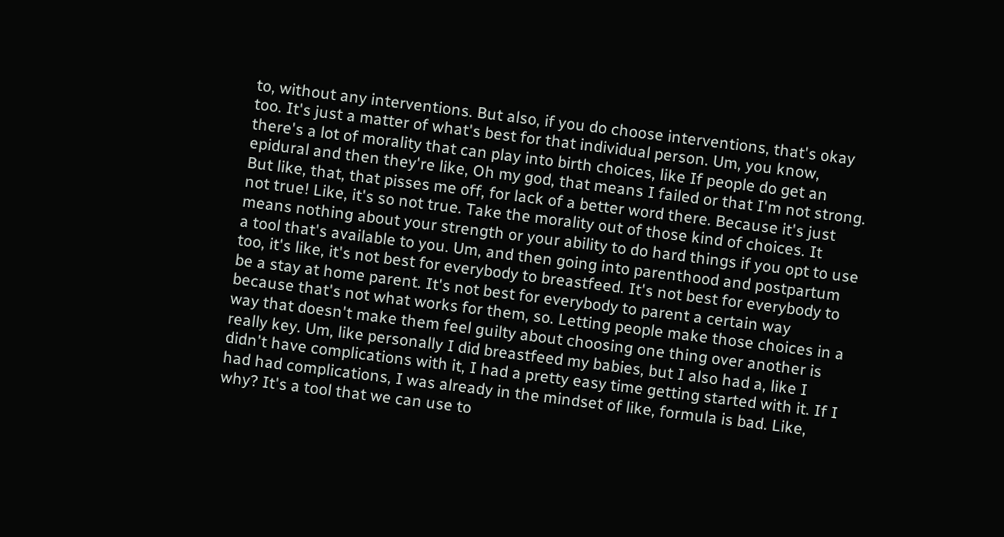to, without any interventions. But also, if you do choose interventions, that's okay too. It's just a matter of what's best for that individual person. Um, you know, there's a lot of morality that can play into birth choices, like If people do get an epidural and then they're like, Oh my god, that means I failed or that I'm not strong. But like, that, that pisses me off, for lack of a better word there. Because it's just not true! Like, it's so not true. Take the morality out of those kind of choices. It means nothing about your strength or your ability to do hard things if you opt to use a tool that's available to you. Um, and then going into parenthood and postpartum too, it's like, it's not best for everybody to breastfeed. It's not best for everybody to be a stay at home parent. It's not best for everybody to parent a certain way because that's not what works for them, so. Letting people make those choices in a way that doesn't make them feel guilty about choosing one thing over another is really key. Um, like personally I did breastfeed my babies, but I also had a, like I didn't have complications with it, I had a pretty easy time getting started with it. If I had had complications, I was already in the mindset of like, formula is bad. Like, why? It's a tool that we can use to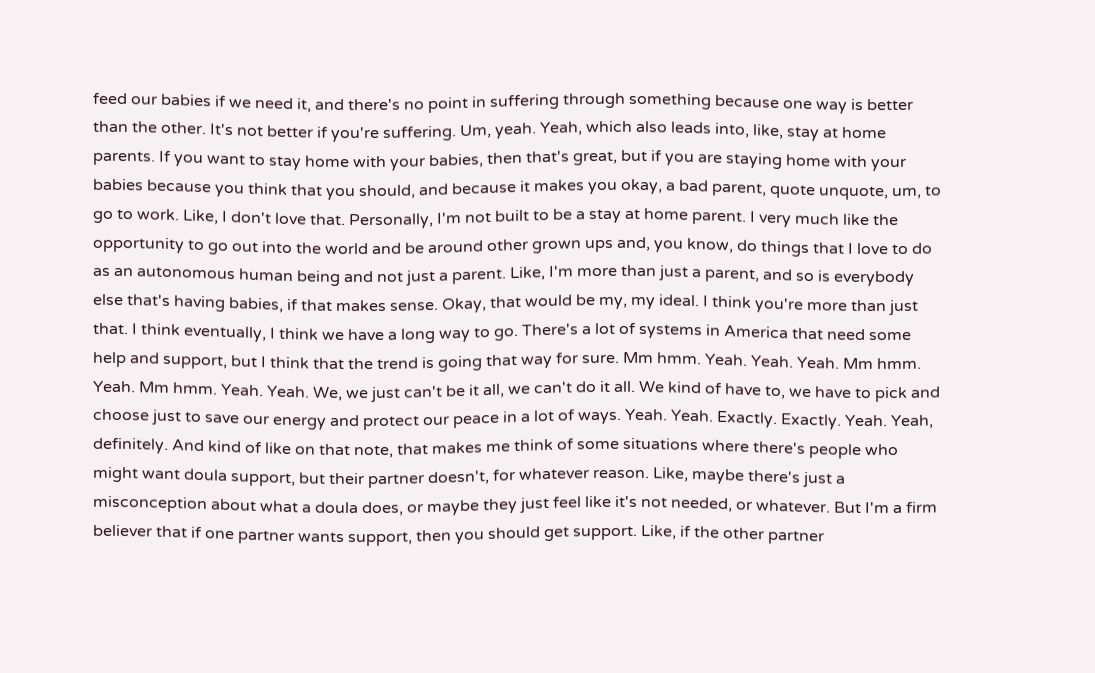feed our babies if we need it, and there's no point in suffering through something because one way is better than the other. It's not better if you're suffering. Um, yeah. Yeah, which also leads into, like, stay at home parents. If you want to stay home with your babies, then that's great, but if you are staying home with your babies because you think that you should, and because it makes you okay, a bad parent, quote unquote, um, to go to work. Like, I don't love that. Personally, I'm not built to be a stay at home parent. I very much like the opportunity to go out into the world and be around other grown ups and, you know, do things that I love to do as an autonomous human being and not just a parent. Like, I'm more than just a parent, and so is everybody else that's having babies, if that makes sense. Okay, that would be my, my ideal. I think you're more than just that. I think eventually, I think we have a long way to go. There's a lot of systems in America that need some help and support, but I think that the trend is going that way for sure. Mm hmm. Yeah. Yeah. Yeah. Mm hmm. Yeah. Mm hmm. Yeah. Yeah. We, we just can't be it all, we can't do it all. We kind of have to, we have to pick and choose just to save our energy and protect our peace in a lot of ways. Yeah. Yeah. Exactly. Exactly. Yeah. Yeah, definitely. And kind of like on that note, that makes me think of some situations where there's people who might want doula support, but their partner doesn't, for whatever reason. Like, maybe there's just a misconception about what a doula does, or maybe they just feel like it's not needed, or whatever. But I'm a firm believer that if one partner wants support, then you should get support. Like, if the other partner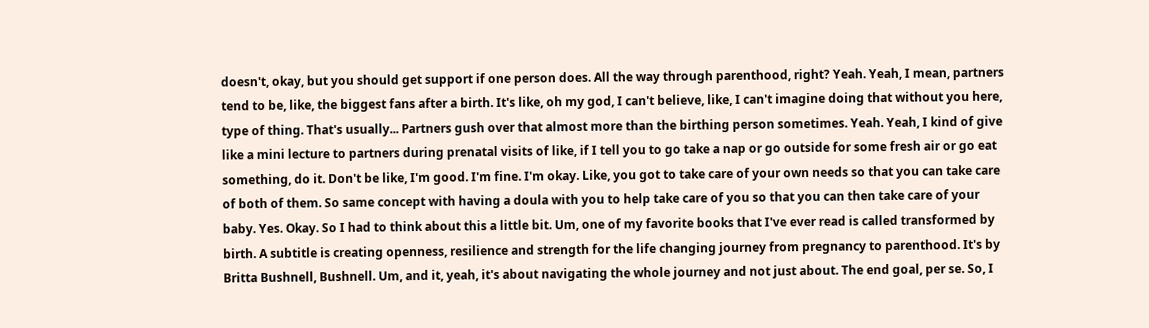doesn't, okay, but you should get support if one person does. All the way through parenthood, right? Yeah. Yeah, I mean, partners tend to be, like, the biggest fans after a birth. It's like, oh my god, I can't believe, like, I can't imagine doing that without you here, type of thing. That's usually... Partners gush over that almost more than the birthing person sometimes. Yeah. Yeah, I kind of give like a mini lecture to partners during prenatal visits of like, if I tell you to go take a nap or go outside for some fresh air or go eat something, do it. Don't be like, I'm good. I'm fine. I'm okay. Like, you got to take care of your own needs so that you can take care of both of them. So same concept with having a doula with you to help take care of you so that you can then take care of your baby. Yes. Okay. So I had to think about this a little bit. Um, one of my favorite books that I've ever read is called transformed by birth. A subtitle is creating openness, resilience and strength for the life changing journey from pregnancy to parenthood. It's by Britta Bushnell, Bushnell. Um, and it, yeah, it's about navigating the whole journey and not just about. The end goal, per se. So, I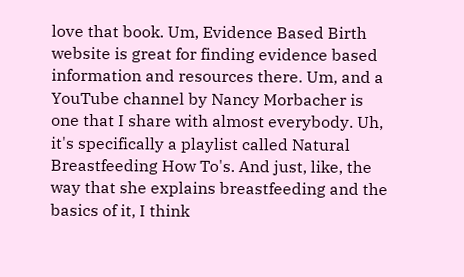love that book. Um, Evidence Based Birth website is great for finding evidence based information and resources there. Um, and a YouTube channel by Nancy Morbacher is one that I share with almost everybody. Uh, it's specifically a playlist called Natural Breastfeeding How To's. And just, like, the way that she explains breastfeeding and the basics of it, I think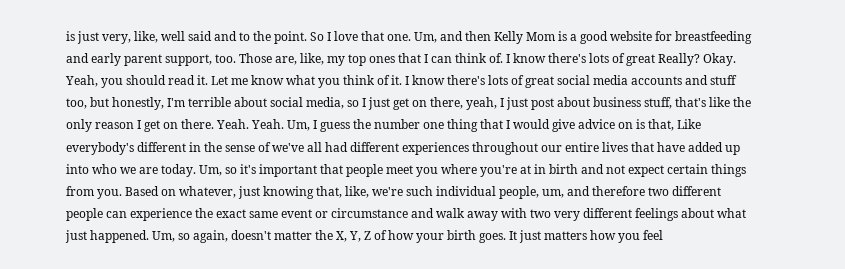is just very, like, well said and to the point. So I love that one. Um, and then Kelly Mom is a good website for breastfeeding and early parent support, too. Those are, like, my top ones that I can think of. I know there's lots of great Really? Okay. Yeah, you should read it. Let me know what you think of it. I know there's lots of great social media accounts and stuff too, but honestly, I'm terrible about social media, so I just get on there, yeah, I just post about business stuff, that's like the only reason I get on there. Yeah. Yeah. Um, I guess the number one thing that I would give advice on is that, Like everybody's different in the sense of we've all had different experiences throughout our entire lives that have added up into who we are today. Um, so it's important that people meet you where you're at in birth and not expect certain things from you. Based on whatever, just knowing that, like, we're such individual people, um, and therefore two different people can experience the exact same event or circumstance and walk away with two very different feelings about what just happened. Um, so again, doesn't matter the X, Y, Z of how your birth goes. It just matters how you feel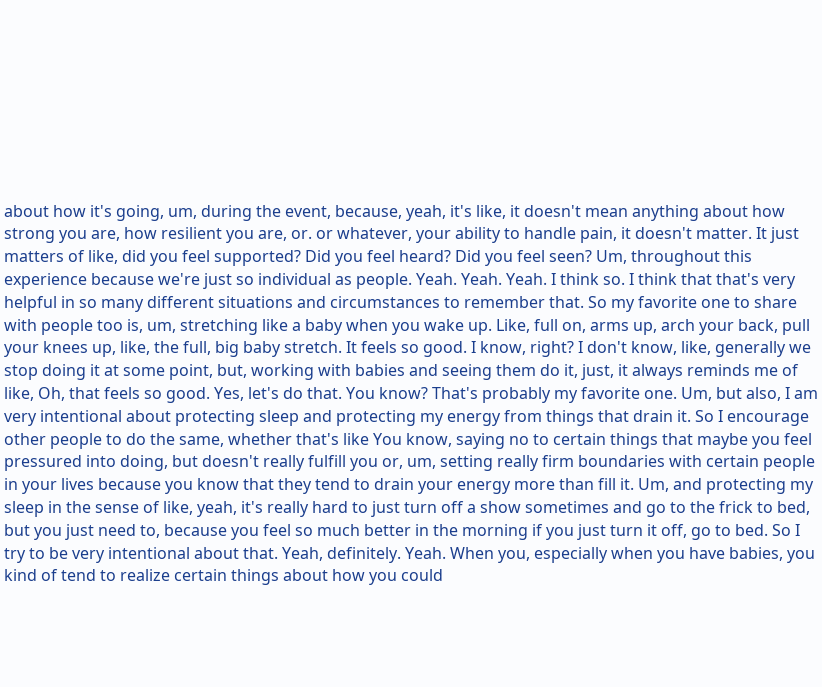about how it's going, um, during the event, because, yeah, it's like, it doesn't mean anything about how strong you are, how resilient you are, or. or whatever, your ability to handle pain, it doesn't matter. It just matters of like, did you feel supported? Did you feel heard? Did you feel seen? Um, throughout this experience because we're just so individual as people. Yeah. Yeah. Yeah. I think so. I think that that's very helpful in so many different situations and circumstances to remember that. So my favorite one to share with people too is, um, stretching like a baby when you wake up. Like, full on, arms up, arch your back, pull your knees up, like, the full, big baby stretch. It feels so good. I know, right? I don't know, like, generally we stop doing it at some point, but, working with babies and seeing them do it, just, it always reminds me of like, Oh, that feels so good. Yes, let's do that. You know? That's probably my favorite one. Um, but also, I am very intentional about protecting sleep and protecting my energy from things that drain it. So I encourage other people to do the same, whether that's like You know, saying no to certain things that maybe you feel pressured into doing, but doesn't really fulfill you or, um, setting really firm boundaries with certain people in your lives because you know that they tend to drain your energy more than fill it. Um, and protecting my sleep in the sense of like, yeah, it's really hard to just turn off a show sometimes and go to the frick to bed, but you just need to, because you feel so much better in the morning if you just turn it off, go to bed. So I try to be very intentional about that. Yeah, definitely. Yeah. When you, especially when you have babies, you kind of tend to realize certain things about how you could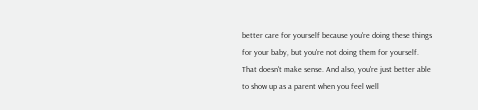better care for yourself because you're doing these things for your baby, but you're not doing them for yourself. That doesn't make sense. And also, you're just better able to show up as a parent when you feel well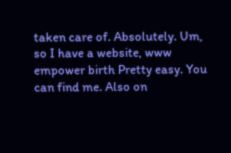taken care of. Absolutely. Um, so I have a website, www empower birth Pretty easy. You can find me. Also on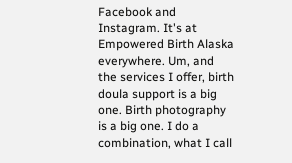Facebook and Instagram. It's at Empowered Birth Alaska everywhere. Um, and the services I offer, birth doula support is a big one. Birth photography is a big one. I do a combination, what I call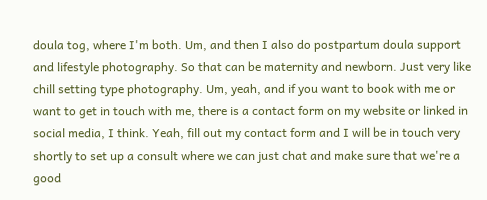doula tog, where I'm both. Um, and then I also do postpartum doula support and lifestyle photography. So that can be maternity and newborn. Just very like chill setting type photography. Um, yeah, and if you want to book with me or want to get in touch with me, there is a contact form on my website or linked in social media, I think. Yeah, fill out my contact form and I will be in touch very shortly to set up a consult where we can just chat and make sure that we're a good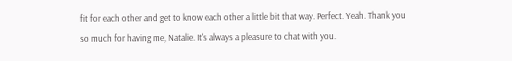fit for each other and get to know each other a little bit that way. Perfect. Yeah. Thank you so much for having me, Natalie. It's always a pleasure to chat with you.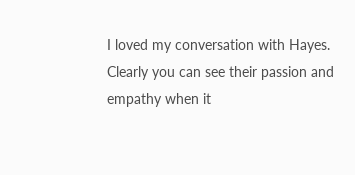I loved my conversation with Hayes. Clearly you can see their passion and empathy when it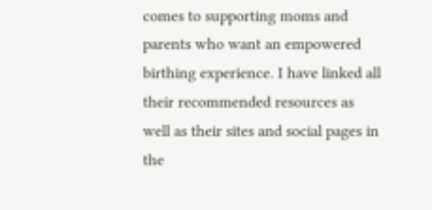comes to supporting moms and parents who want an empowered birthing experience. I have linked all their recommended resources as well as their sites and social pages in the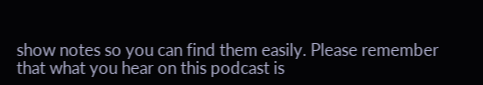show notes so you can find them easily. Please remember that what you hear on this podcast is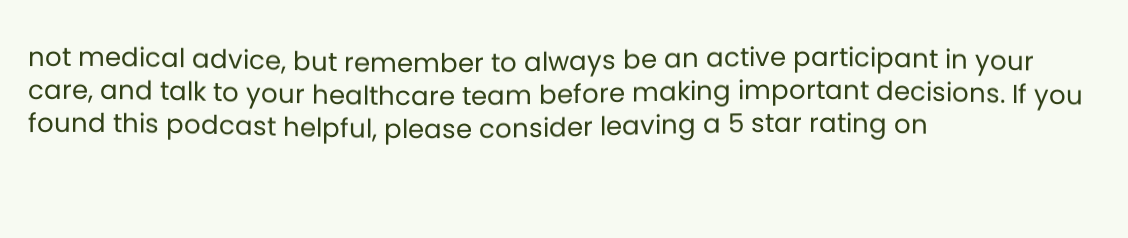not medical advice, but remember to always be an active participant in your care, and talk to your healthcare team before making important decisions. If you found this podcast helpful, please consider leaving a 5 star rating on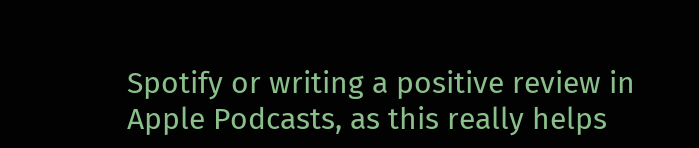Spotify or writing a positive review in Apple Podcasts, as this really helps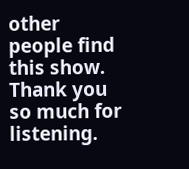other people find this show. Thank you so much for listening.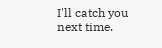I'll catch you next time.